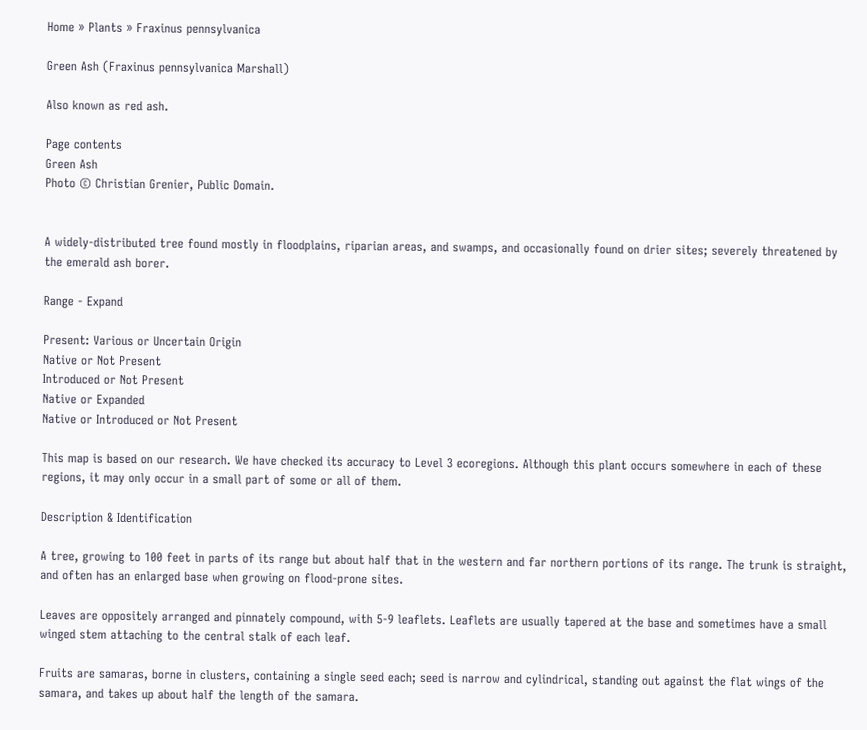Home » Plants » Fraxinus pennsylvanica

Green Ash (Fraxinus pennsylvanica Marshall)

Also known as red ash.

Page contents
Green Ash
Photo © Christian Grenier, Public Domain.


A widely-distributed tree found mostly in floodplains, riparian areas, and swamps, and occasionally found on drier sites; severely threatened by the emerald ash borer.

Range - Expand

Present: Various or Uncertain Origin
Native or Not Present
Introduced or Not Present
Native or Expanded
Native or Introduced or Not Present

This map is based on our research. We have checked its accuracy to Level 3 ecoregions. Although this plant occurs somewhere in each of these regions, it may only occur in a small part of some or all of them.

Description & Identification

A tree, growing to 100 feet in parts of its range but about half that in the western and far northern portions of its range. The trunk is straight, and often has an enlarged base when growing on flood-prone sites.

Leaves are oppositely arranged and pinnately compound, with 5-9 leaflets. Leaflets are usually tapered at the base and sometimes have a small winged stem attaching to the central stalk of each leaf.

Fruits are samaras, borne in clusters, containing a single seed each; seed is narrow and cylindrical, standing out against the flat wings of the samara, and takes up about half the length of the samara.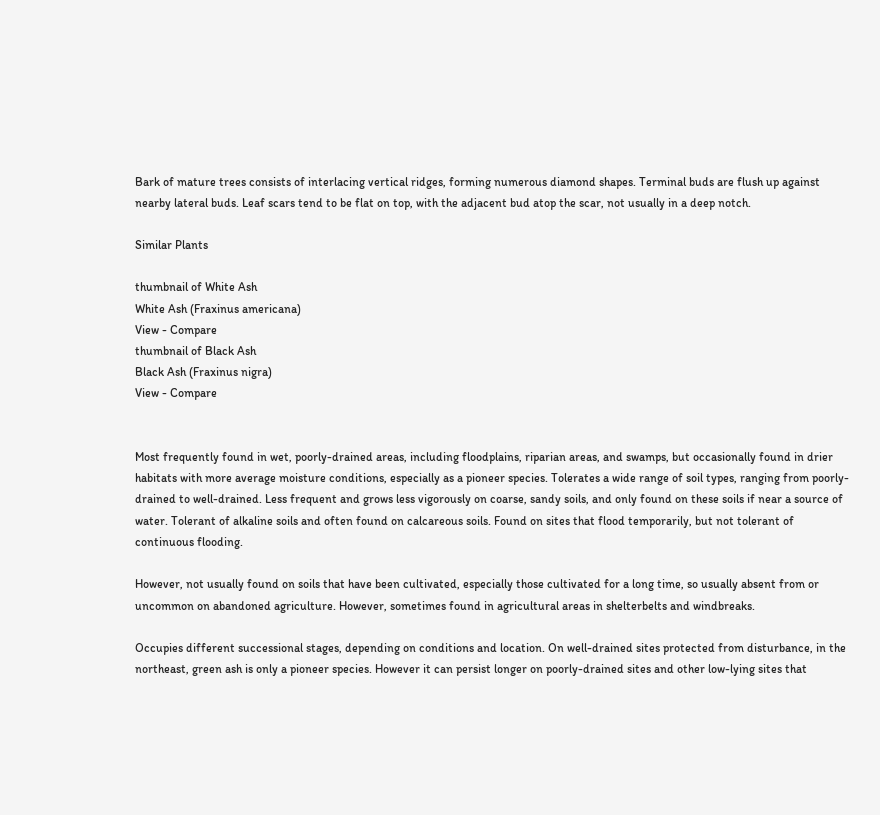Bark of mature trees consists of interlacing vertical ridges, forming numerous diamond shapes. Terminal buds are flush up against nearby lateral buds. Leaf scars tend to be flat on top, with the adjacent bud atop the scar, not usually in a deep notch.

Similar Plants

thumbnail of White Ash
White Ash (Fraxinus americana)
View - Compare
thumbnail of Black Ash
Black Ash (Fraxinus nigra)
View - Compare


Most frequently found in wet, poorly-drained areas, including floodplains, riparian areas, and swamps, but occasionally found in drier habitats with more average moisture conditions, especially as a pioneer species. Tolerates a wide range of soil types, ranging from poorly-drained to well-drained. Less frequent and grows less vigorously on coarse, sandy soils, and only found on these soils if near a source of water. Tolerant of alkaline soils and often found on calcareous soils. Found on sites that flood temporarily, but not tolerant of continuous flooding.

However, not usually found on soils that have been cultivated, especially those cultivated for a long time, so usually absent from or uncommon on abandoned agriculture. However, sometimes found in agricultural areas in shelterbelts and windbreaks.

Occupies different successional stages, depending on conditions and location. On well-drained sites protected from disturbance, in the northeast, green ash is only a pioneer species. However it can persist longer on poorly-drained sites and other low-lying sites that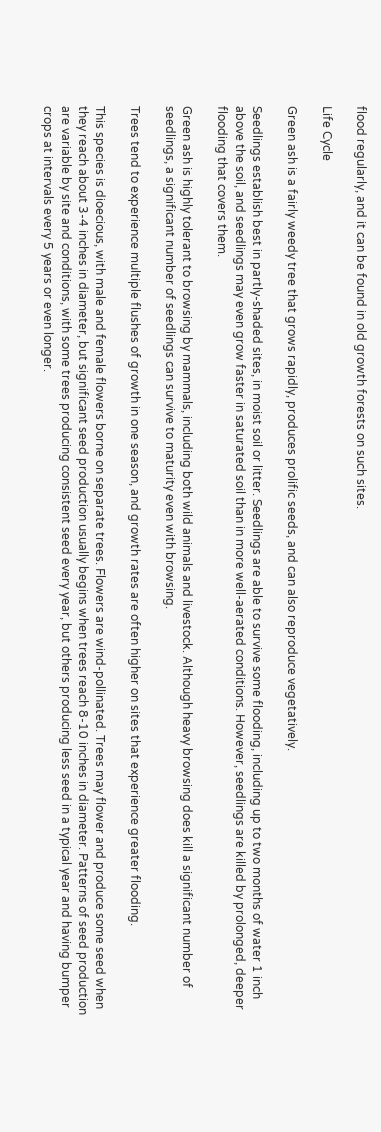flood regularly, and it can be found in old growth forests on such sites.

Life Cycle

Green ash is a fairly weedy tree that grows rapidly, produces prolific seeds, and can also reproduce vegetatively.

Seedlings establish best in partly-shaded sites, in moist soil or litter. Seedlings are able to survive some flooding, including up to two months of water 1 inch above the soil, and seedlings may even grow faster in saturated soil than in more well-aerated conditions. However, seedlings are killed by prolonged, deeper flooding that covers them.

Green ash is highly tolerant to browsing by mammals, including both wild animals and livestock. Although heavy browsing does kill a significant number of seedlings, a significant number of seedlings can survive to maturity even with browsing.

Trees tend to experience multiple flushes of growth in one season, and growth rates are often higher on sites that experience greater flooding.

This species is dioecious, with male and female flowers borne on separate trees. Flowers are wind-pollinated. Trees may flower and produce some seed when they reach about 3-4 inches in diameter, but significant seed production usually begins when trees reach 8-10 inches in diameter. Patterns of seed production are variable by site and conditions, with some trees producing consistent seed every year, but others producing less seed in a typical year and having bumper crops at intervals every 5 years or even longer.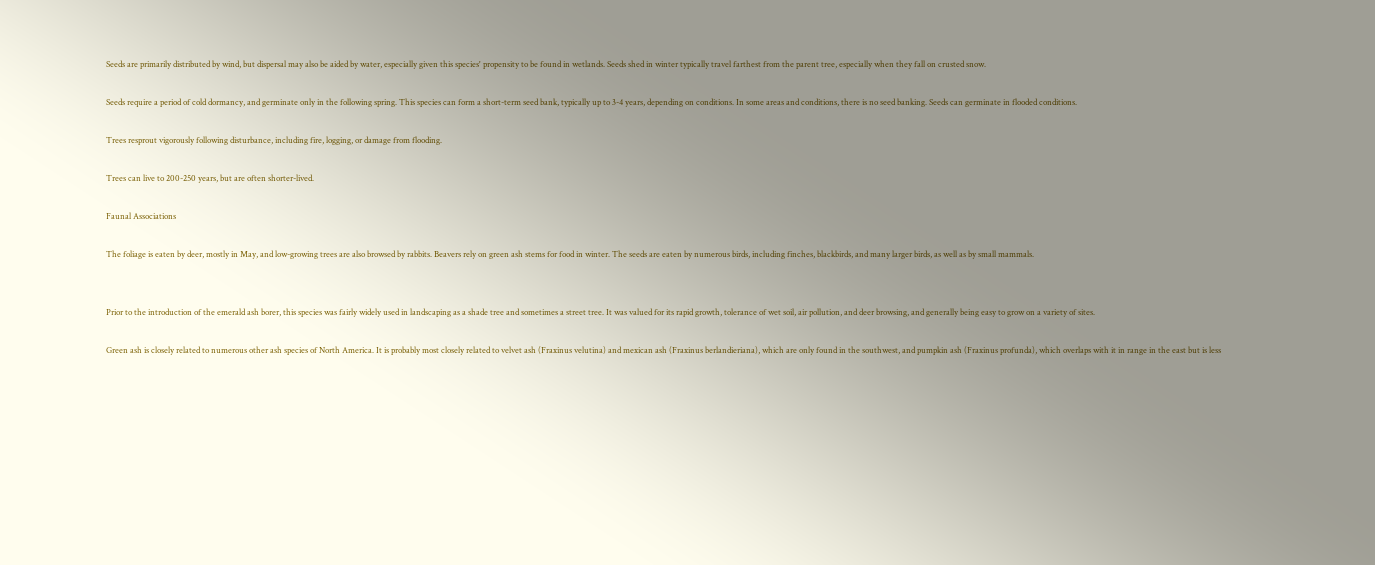Seeds are primarily distributed by wind, but dispersal may also be aided by water, especially given this species' propensity to be found in wetlands. Seeds shed in winter typically travel farthest from the parent tree, especially when they fall on crusted snow.

Seeds require a period of cold dormancy, and germinate only in the following spring. This species can form a short-term seed bank, typically up to 3-4 years, depending on conditions. In some areas and conditions, there is no seed banking. Seeds can germinate in flooded conditions.

Trees resprout vigorously following disturbance, including fire, logging, or damage from flooding.

Trees can live to 200-250 years, but are often shorter-lived.

Faunal Associations

The foliage is eaten by deer, mostly in May, and low-growing trees are also browsed by rabbits. Beavers rely on green ash stems for food in winter. The seeds are eaten by numerous birds, including finches, blackbirds, and many larger birds, as well as by small mammals.


Prior to the introduction of the emerald ash borer, this species was fairly widely used in landscaping as a shade tree and sometimes a street tree. It was valued for its rapid growth, tolerance of wet soil, air pollution, and deer browsing, and generally being easy to grow on a variety of sites.

Green ash is closely related to numerous other ash species of North America. It is probably most closely related to velvet ash (Fraxinus velutina) and mexican ash (Fraxinus berlandieriana), which are only found in the southwest, and pumpkin ash (Fraxinus profunda), which overlaps with it in range in the east but is less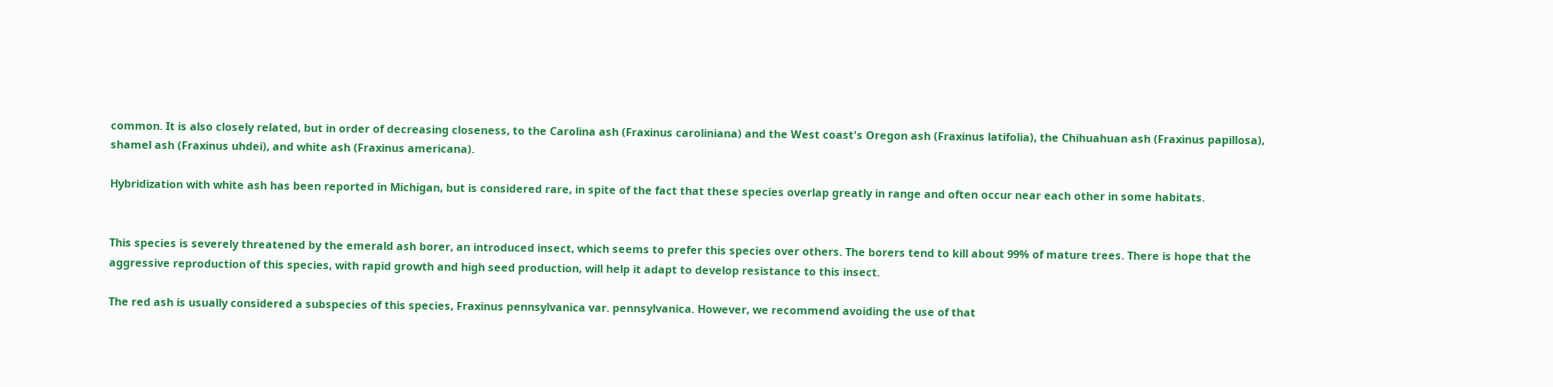common. It is also closely related, but in order of decreasing closeness, to the Carolina ash (Fraxinus caroliniana) and the West coast's Oregon ash (Fraxinus latifolia), the Chihuahuan ash (Fraxinus papillosa), shamel ash (Fraxinus uhdei), and white ash (Fraxinus americana).

Hybridization with white ash has been reported in Michigan, but is considered rare, in spite of the fact that these species overlap greatly in range and often occur near each other in some habitats.


This species is severely threatened by the emerald ash borer, an introduced insect, which seems to prefer this species over others. The borers tend to kill about 99% of mature trees. There is hope that the aggressive reproduction of this species, with rapid growth and high seed production, will help it adapt to develop resistance to this insect.

The red ash is usually considered a subspecies of this species, Fraxinus pennsylvanica var. pennsylvanica. However, we recommend avoiding the use of that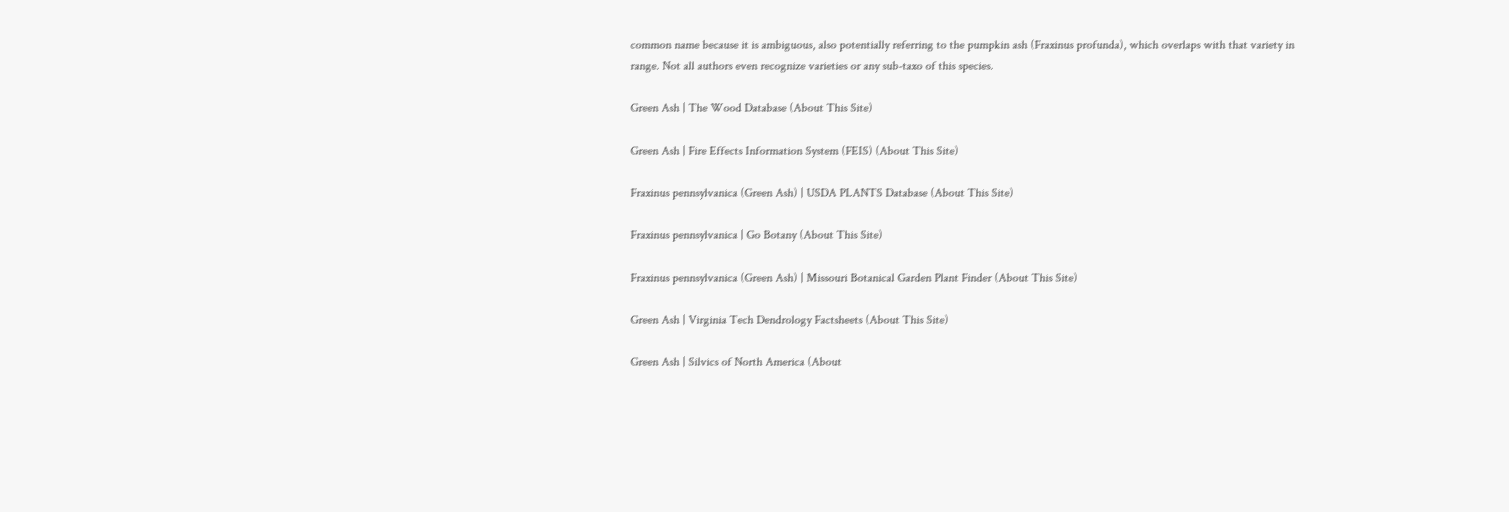common name because it is ambiguous, also potentially referring to the pumpkin ash (Fraxinus profunda), which overlaps with that variety in range. Not all authors even recognize varieties or any sub-taxo of this species.

Green Ash | The Wood Database (About This Site)

Green Ash | Fire Effects Information System (FEIS) (About This Site)

Fraxinus pennsylvanica (Green Ash) | USDA PLANTS Database (About This Site)

Fraxinus pennsylvanica | Go Botany (About This Site)

Fraxinus pennsylvanica (Green Ash) | Missouri Botanical Garden Plant Finder (About This Site)

Green Ash | Virginia Tech Dendrology Factsheets (About This Site)

Green Ash | Silvics of North America (About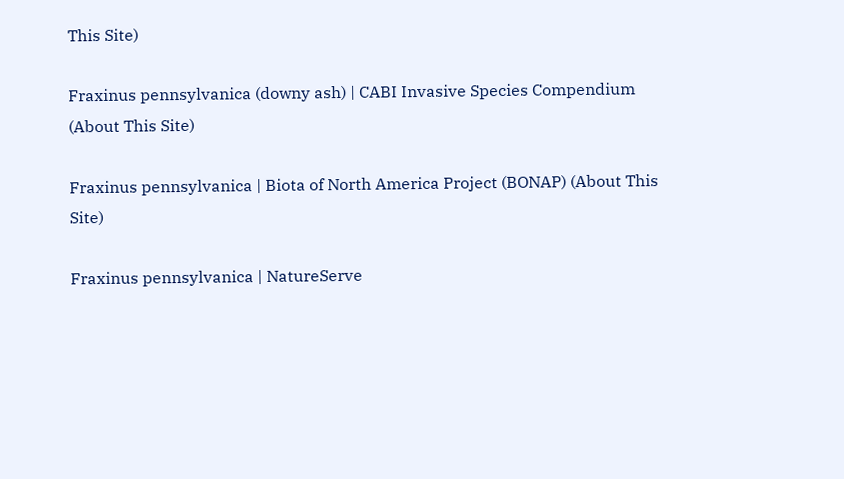This Site)

Fraxinus pennsylvanica (downy ash) | CABI Invasive Species Compendium (About This Site)

Fraxinus pennsylvanica | Biota of North America Project (BONAP) (About This Site)

Fraxinus pennsylvanica | NatureServe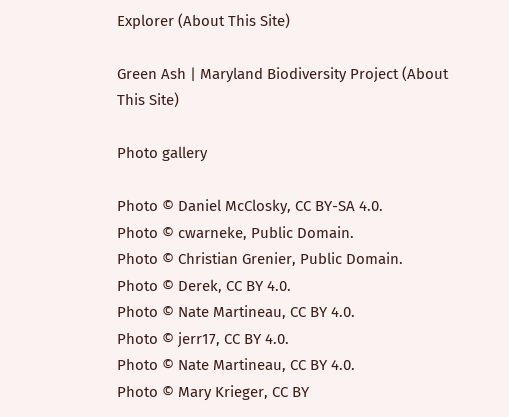Explorer (About This Site)

Green Ash | Maryland Biodiversity Project (About This Site)

Photo gallery

Photo © Daniel McClosky, CC BY-SA 4.0.
Photo © cwarneke, Public Domain.
Photo © Christian Grenier, Public Domain.
Photo © Derek, CC BY 4.0.
Photo © Nate Martineau, CC BY 4.0.
Photo © jerr17, CC BY 4.0.
Photo © Nate Martineau, CC BY 4.0.
Photo © Mary Krieger, CC BY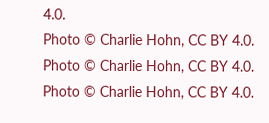4.0.
Photo © Charlie Hohn, CC BY 4.0.
Photo © Charlie Hohn, CC BY 4.0.
Photo © Charlie Hohn, CC BY 4.0.